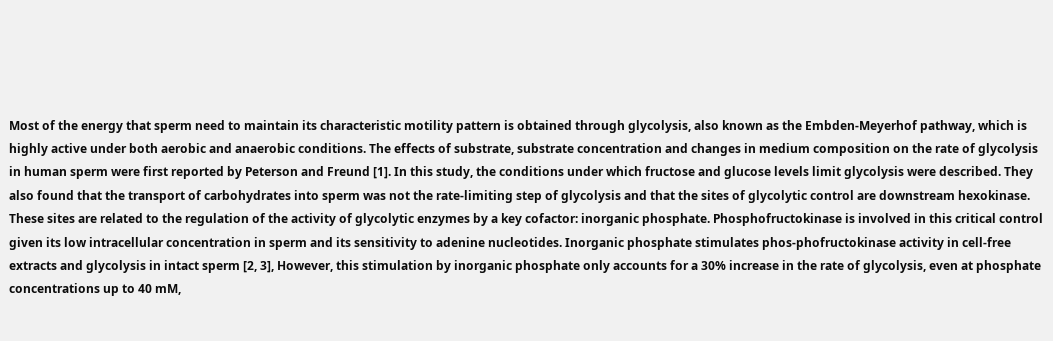Most of the energy that sperm need to maintain its characteristic motility pattern is obtained through glycolysis, also known as the Embden-Meyerhof pathway, which is highly active under both aerobic and anaerobic conditions. The effects of substrate, substrate concentration and changes in medium composition on the rate of glycolysis in human sperm were first reported by Peterson and Freund [1]. In this study, the conditions under which fructose and glucose levels limit glycolysis were described. They also found that the transport of carbohydrates into sperm was not the rate-limiting step of glycolysis and that the sites of glycolytic control are downstream hexokinase. These sites are related to the regulation of the activity of glycolytic enzymes by a key cofactor: inorganic phosphate. Phosphofructokinase is involved in this critical control given its low intracellular concentration in sperm and its sensitivity to adenine nucleotides. Inorganic phosphate stimulates phos-phofructokinase activity in cell-free extracts and glycolysis in intact sperm [2, 3], However, this stimulation by inorganic phosphate only accounts for a 30% increase in the rate of glycolysis, even at phosphate concentrations up to 40 mM,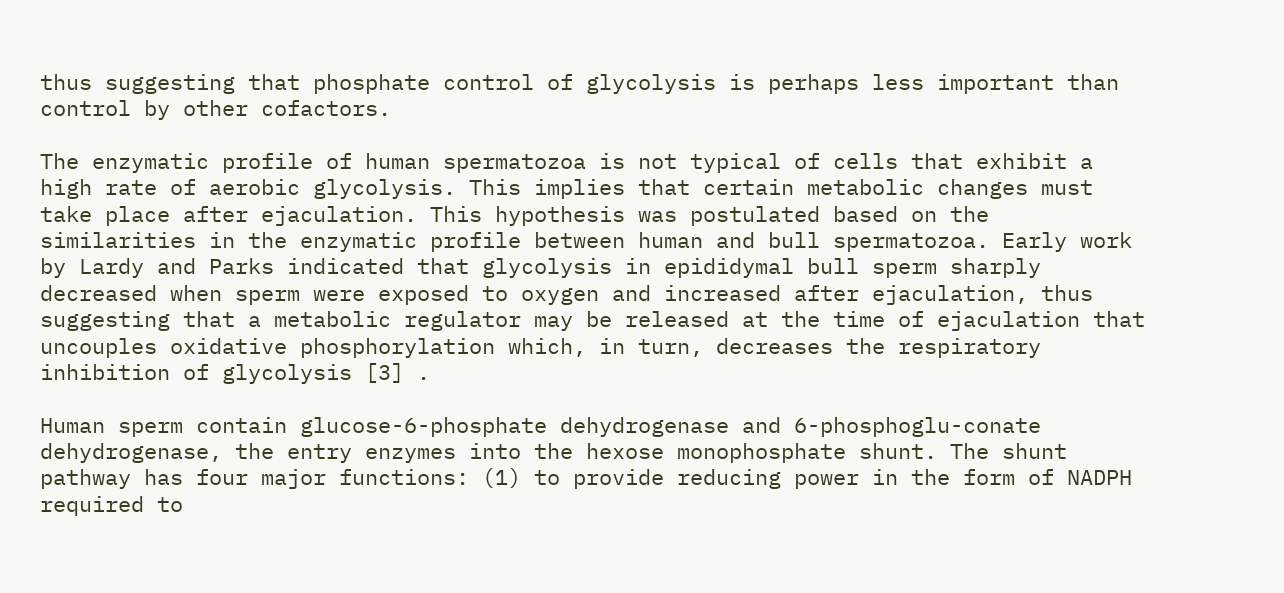thus suggesting that phosphate control of glycolysis is perhaps less important than control by other cofactors.

The enzymatic profile of human spermatozoa is not typical of cells that exhibit a high rate of aerobic glycolysis. This implies that certain metabolic changes must take place after ejaculation. This hypothesis was postulated based on the similarities in the enzymatic profile between human and bull spermatozoa. Early work by Lardy and Parks indicated that glycolysis in epididymal bull sperm sharply decreased when sperm were exposed to oxygen and increased after ejaculation, thus suggesting that a metabolic regulator may be released at the time of ejaculation that uncouples oxidative phosphorylation which, in turn, decreases the respiratory inhibition of glycolysis [3] .

Human sperm contain glucose-6-phosphate dehydrogenase and 6-phosphoglu-conate dehydrogenase, the entry enzymes into the hexose monophosphate shunt. The shunt pathway has four major functions: (1) to provide reducing power in the form of NADPH required to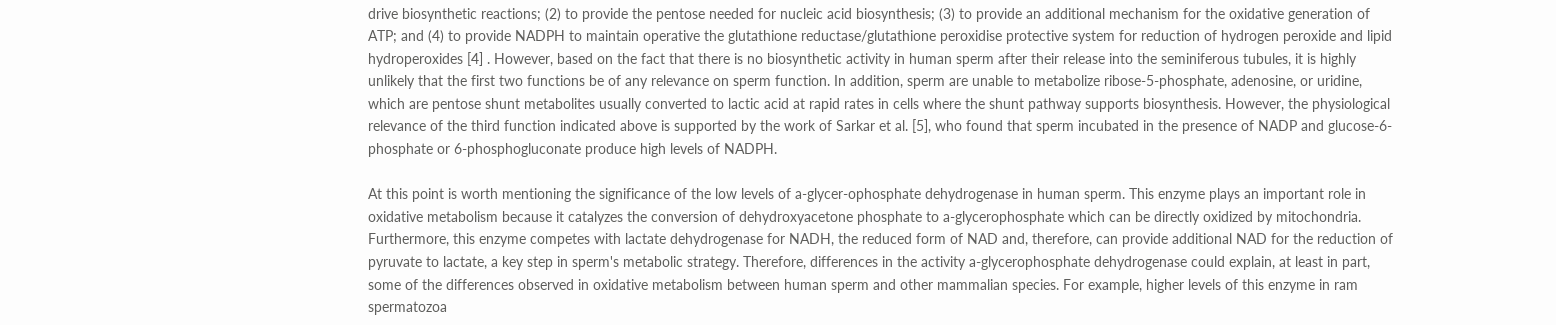drive biosynthetic reactions; (2) to provide the pentose needed for nucleic acid biosynthesis; (3) to provide an additional mechanism for the oxidative generation of ATP; and (4) to provide NADPH to maintain operative the glutathione reductase/glutathione peroxidise protective system for reduction of hydrogen peroxide and lipid hydroperoxides [4] . However, based on the fact that there is no biosynthetic activity in human sperm after their release into the seminiferous tubules, it is highly unlikely that the first two functions be of any relevance on sperm function. In addition, sperm are unable to metabolize ribose-5-phosphate, adenosine, or uridine, which are pentose shunt metabolites usually converted to lactic acid at rapid rates in cells where the shunt pathway supports biosynthesis. However, the physiological relevance of the third function indicated above is supported by the work of Sarkar et al. [5], who found that sperm incubated in the presence of NADP and glucose-6-phosphate or 6-phosphogluconate produce high levels of NADPH.

At this point is worth mentioning the significance of the low levels of a-glycer-ophosphate dehydrogenase in human sperm. This enzyme plays an important role in oxidative metabolism because it catalyzes the conversion of dehydroxyacetone phosphate to a-glycerophosphate which can be directly oxidized by mitochondria. Furthermore, this enzyme competes with lactate dehydrogenase for NADH, the reduced form of NAD and, therefore, can provide additional NAD for the reduction of pyruvate to lactate, a key step in sperm's metabolic strategy. Therefore, differences in the activity a-glycerophosphate dehydrogenase could explain, at least in part, some of the differences observed in oxidative metabolism between human sperm and other mammalian species. For example, higher levels of this enzyme in ram spermatozoa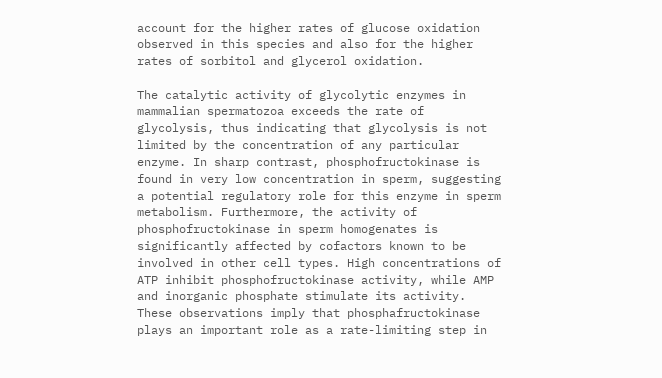account for the higher rates of glucose oxidation observed in this species and also for the higher rates of sorbitol and glycerol oxidation.

The catalytic activity of glycolytic enzymes in mammalian spermatozoa exceeds the rate of glycolysis, thus indicating that glycolysis is not limited by the concentration of any particular enzyme. In sharp contrast, phosphofructokinase is found in very low concentration in sperm, suggesting a potential regulatory role for this enzyme in sperm metabolism. Furthermore, the activity of phosphofructokinase in sperm homogenates is significantly affected by cofactors known to be involved in other cell types. High concentrations of ATP inhibit phosphofructokinase activity, while AMP and inorganic phosphate stimulate its activity. These observations imply that phosphafructokinase plays an important role as a rate-limiting step in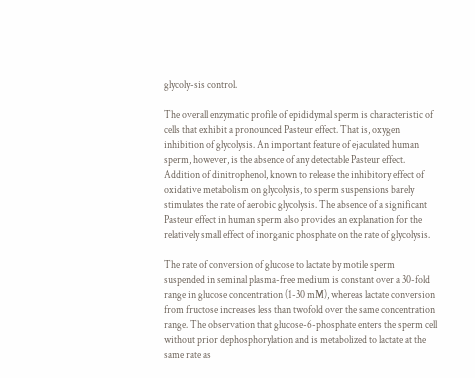glycoly-sis control.

The overall enzymatic profile of epididymal sperm is characteristic of cells that exhibit a pronounced Pasteur effect. That is, oxygen inhibition of glycolysis. An important feature of ejaculated human sperm, however, is the absence of any detectable Pasteur effect. Addition of dinitrophenol, known to release the inhibitory effect of oxidative metabolism on glycolysis, to sperm suspensions barely stimulates the rate of aerobic glycolysis. The absence of a significant Pasteur effect in human sperm also provides an explanation for the relatively small effect of inorganic phosphate on the rate of glycolysis.

The rate of conversion of glucose to lactate by motile sperm suspended in seminal plasma-free medium is constant over a 30-fold range in glucose concentration (1-30 mM), whereas lactate conversion from fructose increases less than twofold over the same concentration range. The observation that glucose-6-phosphate enters the sperm cell without prior dephosphorylation and is metabolized to lactate at the same rate as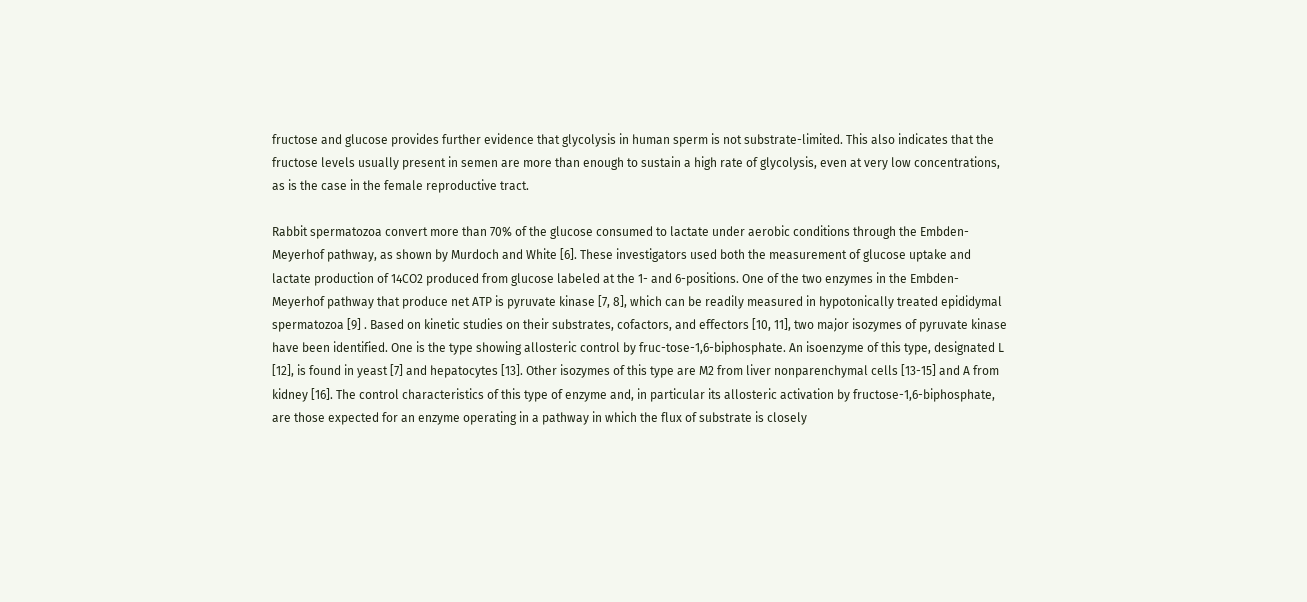fructose and glucose provides further evidence that glycolysis in human sperm is not substrate-limited. This also indicates that the fructose levels usually present in semen are more than enough to sustain a high rate of glycolysis, even at very low concentrations, as is the case in the female reproductive tract.

Rabbit spermatozoa convert more than 70% of the glucose consumed to lactate under aerobic conditions through the Embden-Meyerhof pathway, as shown by Murdoch and White [6]. These investigators used both the measurement of glucose uptake and lactate production of 14CO2 produced from glucose labeled at the 1- and 6-positions. One of the two enzymes in the Embden-Meyerhof pathway that produce net ATP is pyruvate kinase [7, 8], which can be readily measured in hypotonically treated epididymal spermatozoa [9] . Based on kinetic studies on their substrates, cofactors, and effectors [10, 11], two major isozymes of pyruvate kinase have been identified. One is the type showing allosteric control by fruc-tose-1,6-biphosphate. An isoenzyme of this type, designated L [12], is found in yeast [7] and hepatocytes [13]. Other isozymes of this type are M2 from liver nonparenchymal cells [13-15] and A from kidney [16]. The control characteristics of this type of enzyme and, in particular its allosteric activation by fructose-1,6-biphosphate, are those expected for an enzyme operating in a pathway in which the flux of substrate is closely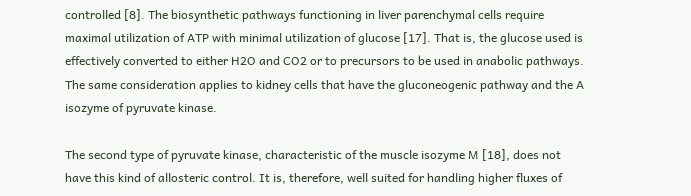controlled [8]. The biosynthetic pathways functioning in liver parenchymal cells require maximal utilization of ATP with minimal utilization of glucose [17]. That is, the glucose used is effectively converted to either H2O and CO2 or to precursors to be used in anabolic pathways. The same consideration applies to kidney cells that have the gluconeogenic pathway and the A isozyme of pyruvate kinase.

The second type of pyruvate kinase, characteristic of the muscle isozyme M [18], does not have this kind of allosteric control. It is, therefore, well suited for handling higher fluxes of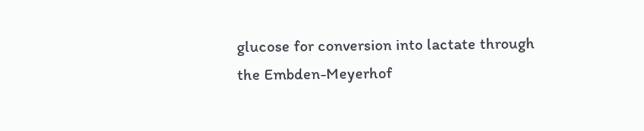glucose for conversion into lactate through the Embden-Meyerhof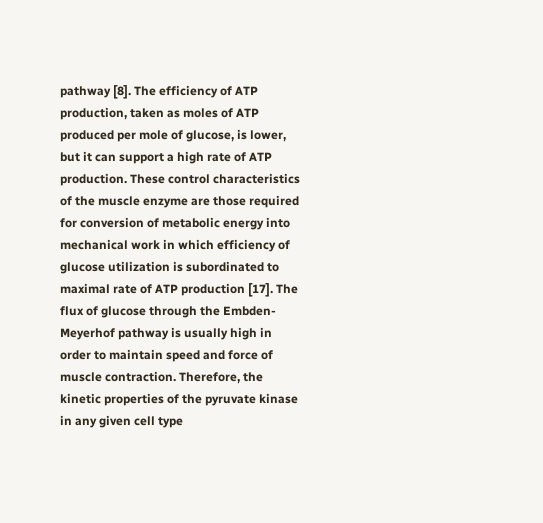pathway [8]. The efficiency of ATP production, taken as moles of ATP produced per mole of glucose, is lower, but it can support a high rate of ATP production. These control characteristics of the muscle enzyme are those required for conversion of metabolic energy into mechanical work in which efficiency of glucose utilization is subordinated to maximal rate of ATP production [17]. The flux of glucose through the Embden-Meyerhof pathway is usually high in order to maintain speed and force of muscle contraction. Therefore, the kinetic properties of the pyruvate kinase in any given cell type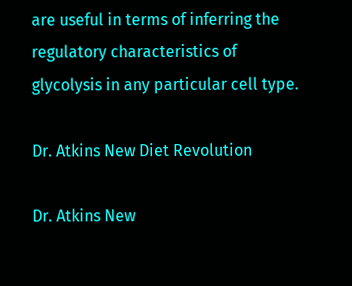are useful in terms of inferring the regulatory characteristics of glycolysis in any particular cell type.

Dr. Atkins New Diet Revolution

Dr. Atkins New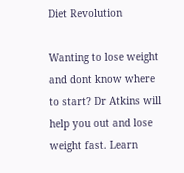Diet Revolution

Wanting to lose weight and dont know where to start? Dr Atkins will help you out and lose weight fast. Learn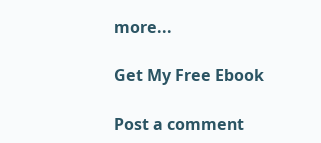more...

Get My Free Ebook

Post a comment